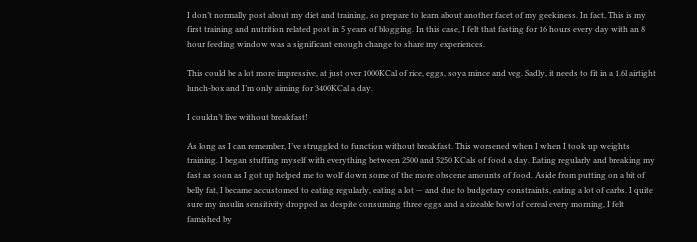I don’t normally post about my diet and training, so prepare to learn about another facet of my geekiness. In fact, This is my first training and nutrition related post in 5 years of blogging. In this case, I felt that fasting for 16 hours every day with an 8 hour feeding window was a significant enough change to share my experiences.

This could be a lot more impressive, at just over 1000KCal of rice, eggs, soya mince and veg. Sadly, it needs to fit in a 1.6l airtight lunch-box and I’m only aiming for 3400KCal a day.

I couldn’t live without breakfast!

As long as I can remember, I’ve struggled to function without breakfast. This worsened when I when I took up weights training. I began stuffing myself with everything between 2500 and 5250 KCals of food a day. Eating regularly and breaking my fast as soon as I got up helped me to wolf down some of the more obscene amounts of food. Aside from putting on a bit of belly fat, I became accustomed to eating regularly, eating a lot — and due to budgetary constraints, eating a lot of carbs. I quite sure my insulin sensitivity dropped as despite consuming three eggs and a sizeable bowl of cereal every morning, I felt famished by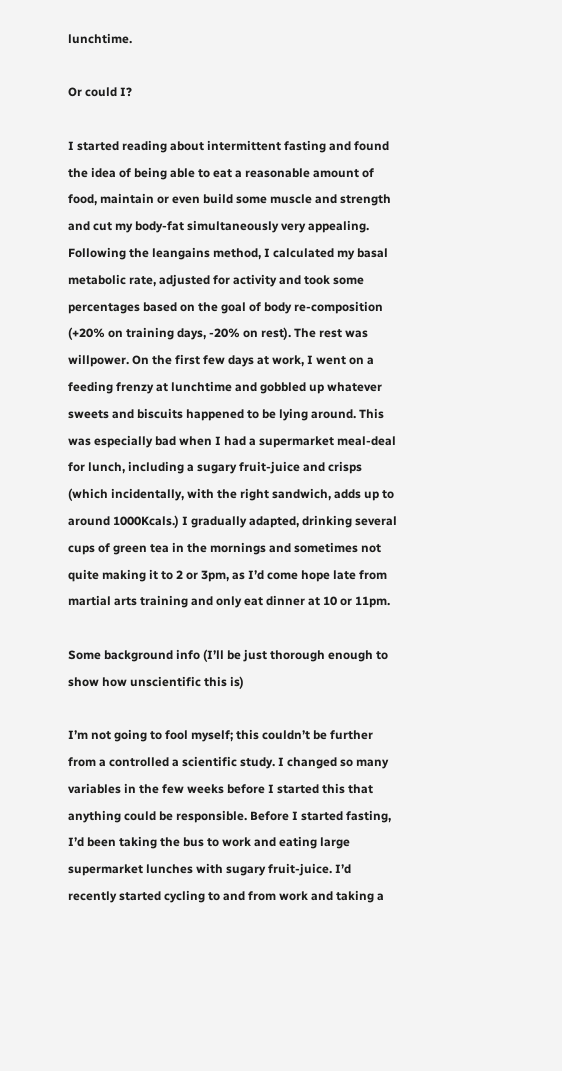lunchtime.

Or could I?

I started reading about intermittent fasting and found the idea of being able to eat a reasonable amount of food, maintain or even build some muscle and strength and cut my body-fat simultaneously very appealing. Following the leangains method, I calculated my basal metabolic rate, adjusted for activity and took some percentages based on the goal of body re-composition (+20% on training days, -20% on rest). The rest was willpower. On the first few days at work, I went on a feeding frenzy at lunchtime and gobbled up whatever sweets and biscuits happened to be lying around. This was especially bad when I had a supermarket meal-deal for lunch, including a sugary fruit-juice and crisps (which incidentally, with the right sandwich, adds up to around 1000Kcals.) I gradually adapted, drinking several cups of green tea in the mornings and sometimes not quite making it to 2 or 3pm, as I’d come hope late from martial arts training and only eat dinner at 10 or 11pm.

Some background info (I’ll be just thorough enough to show how unscientific this is)

I’m not going to fool myself; this couldn’t be further from a controlled a scientific study. I changed so many variables in the few weeks before I started this that anything could be responsible. Before I started fasting, I’d been taking the bus to work and eating large supermarket lunches with sugary fruit-juice. I’d recently started cycling to and from work and taking a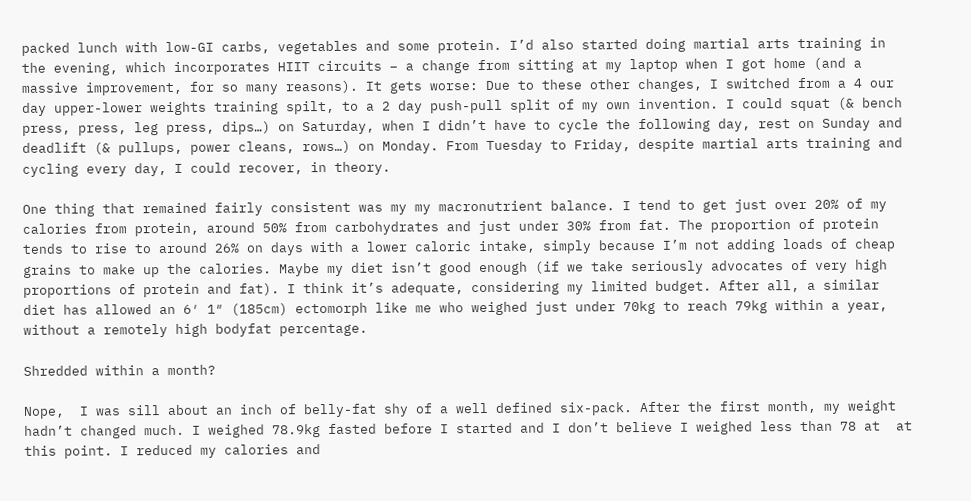packed lunch with low-GI carbs, vegetables and some protein. I’d also started doing martial arts training in the evening, which incorporates HIIT circuits – a change from sitting at my laptop when I got home (and a massive improvement, for so many reasons). It gets worse: Due to these other changes, I switched from a 4 our day upper-lower weights training spilt, to a 2 day push-pull split of my own invention. I could squat (& bench press, press, leg press, dips…) on Saturday, when I didn’t have to cycle the following day, rest on Sunday and deadlift (& pullups, power cleans, rows…) on Monday. From Tuesday to Friday, despite martial arts training and cycling every day, I could recover, in theory.

One thing that remained fairly consistent was my my macronutrient balance. I tend to get just over 20% of my calories from protein, around 50% from carbohydrates and just under 30% from fat. The proportion of protein tends to rise to around 26% on days with a lower caloric intake, simply because I’m not adding loads of cheap grains to make up the calories. Maybe my diet isn’t good enough (if we take seriously advocates of very high proportions of protein and fat). I think it’s adequate, considering my limited budget. After all, a similar diet has allowed an 6′ 1″ (185cm) ectomorph like me who weighed just under 70kg to reach 79kg within a year, without a remotely high bodyfat percentage.

Shredded within a month?

Nope,  I was sill about an inch of belly-fat shy of a well defined six-pack. After the first month, my weight hadn’t changed much. I weighed 78.9kg fasted before I started and I don’t believe I weighed less than 78 at  at this point. I reduced my calories and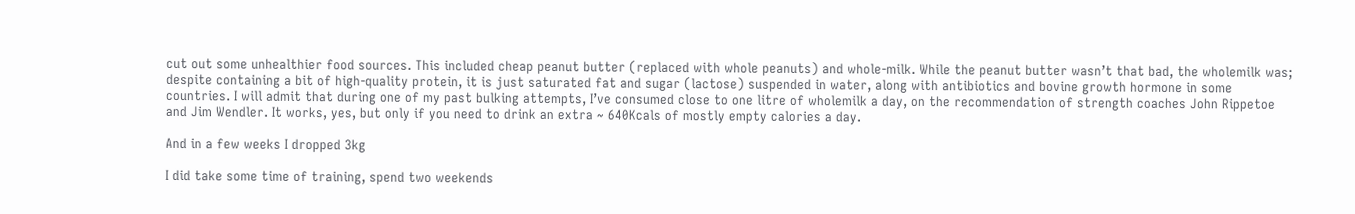cut out some unhealthier food sources. This included cheap peanut butter (replaced with whole peanuts) and whole-milk. While the peanut butter wasn’t that bad, the wholemilk was; despite containing a bit of high-quality protein, it is just saturated fat and sugar (lactose) suspended in water, along with antibiotics and bovine growth hormone in some countries. I will admit that during one of my past bulking attempts, I’ve consumed close to one litre of wholemilk a day, on the recommendation of strength coaches John Rippetoe and Jim Wendler. It works, yes, but only if you need to drink an extra ~ 640Kcals of mostly empty calories a day.

And in a few weeks I dropped 3kg

I did take some time of training, spend two weekends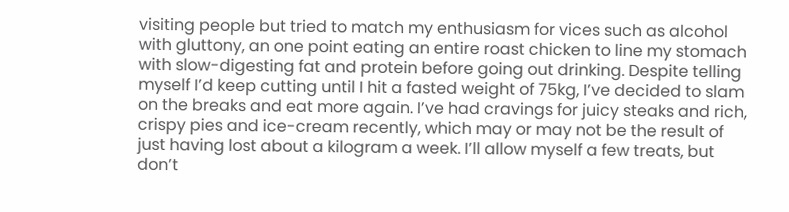visiting people but tried to match my enthusiasm for vices such as alcohol with gluttony, an one point eating an entire roast chicken to line my stomach with slow-digesting fat and protein before going out drinking. Despite telling myself I’d keep cutting until I hit a fasted weight of 75kg, I’ve decided to slam on the breaks and eat more again. I’ve had cravings for juicy steaks and rich, crispy pies and ice-cream recently, which may or may not be the result of just having lost about a kilogram a week. I’ll allow myself a few treats, but don’t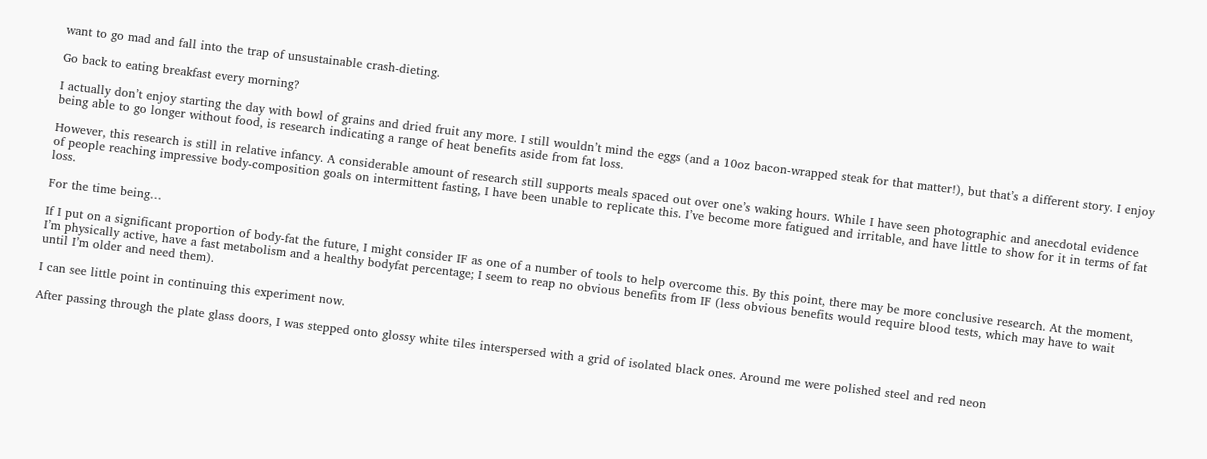want to go mad and fall into the trap of unsustainable crash-dieting.

Go back to eating breakfast every morning?

I actually don’t enjoy starting the day with bowl of grains and dried fruit any more. I still wouldn’t mind the eggs (and a 10oz bacon-wrapped steak for that matter!), but that’s a different story. I enjoy being able to go longer without food, is research indicating a range of heat benefits aside from fat loss.

However, this research is still in relative infancy. A considerable amount of research still supports meals spaced out over one’s waking hours. While I have seen photographic and anecdotal evidence of people reaching impressive body-composition goals on intermittent fasting, I have been unable to replicate this. I’ve become more fatigued and irritable, and have little to show for it in terms of fat loss.

For the time being…

If I put on a significant proportion of body-fat the future, I might consider IF as one of a number of tools to help overcome this. By this point, there may be more conclusive research. At the moment, I’m physically active, have a fast metabolism and a healthy bodyfat percentage; I seem to reap no obvious benefits from IF (less obvious benefits would require blood tests, which may have to wait until I’m older and need them).

I can see little point in continuing this experiment now.

After passing through the plate glass doors, I was stepped onto glossy white tiles interspersed with a grid of isolated black ones. Around me were polished steel and red neon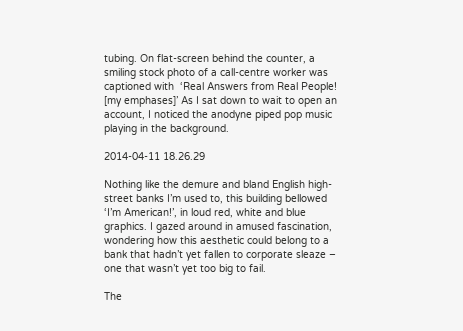tubing. On flat-screen behind the counter, a smiling stock photo of a call-centre worker was captioned with  ‘Real Answers from Real People! [my emphases]’ As I sat down to wait to open an account, I noticed the anodyne piped pop music playing in the background.

2014-04-11 18.26.29

Nothing like the demure and bland English high-street banks I’m used to, this building bellowed ‘I’m American!’, in loud red, white and blue graphics. I gazed around in amused fascination, wondering how this aesthetic could belong to a bank that hadn’t yet fallen to corporate sleaze – one that wasn’t yet too big to fail.

The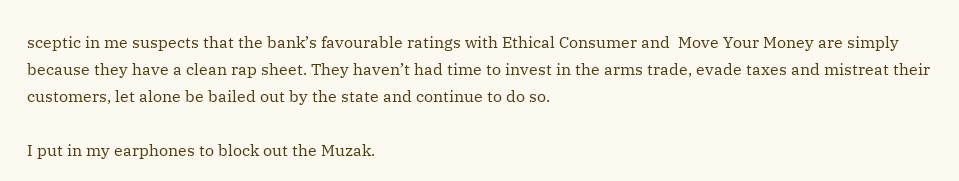sceptic in me suspects that the bank’s favourable ratings with Ethical Consumer and  Move Your Money are simply because they have a clean rap sheet. They haven’t had time to invest in the arms trade, evade taxes and mistreat their customers, let alone be bailed out by the state and continue to do so.

I put in my earphones to block out the Muzak.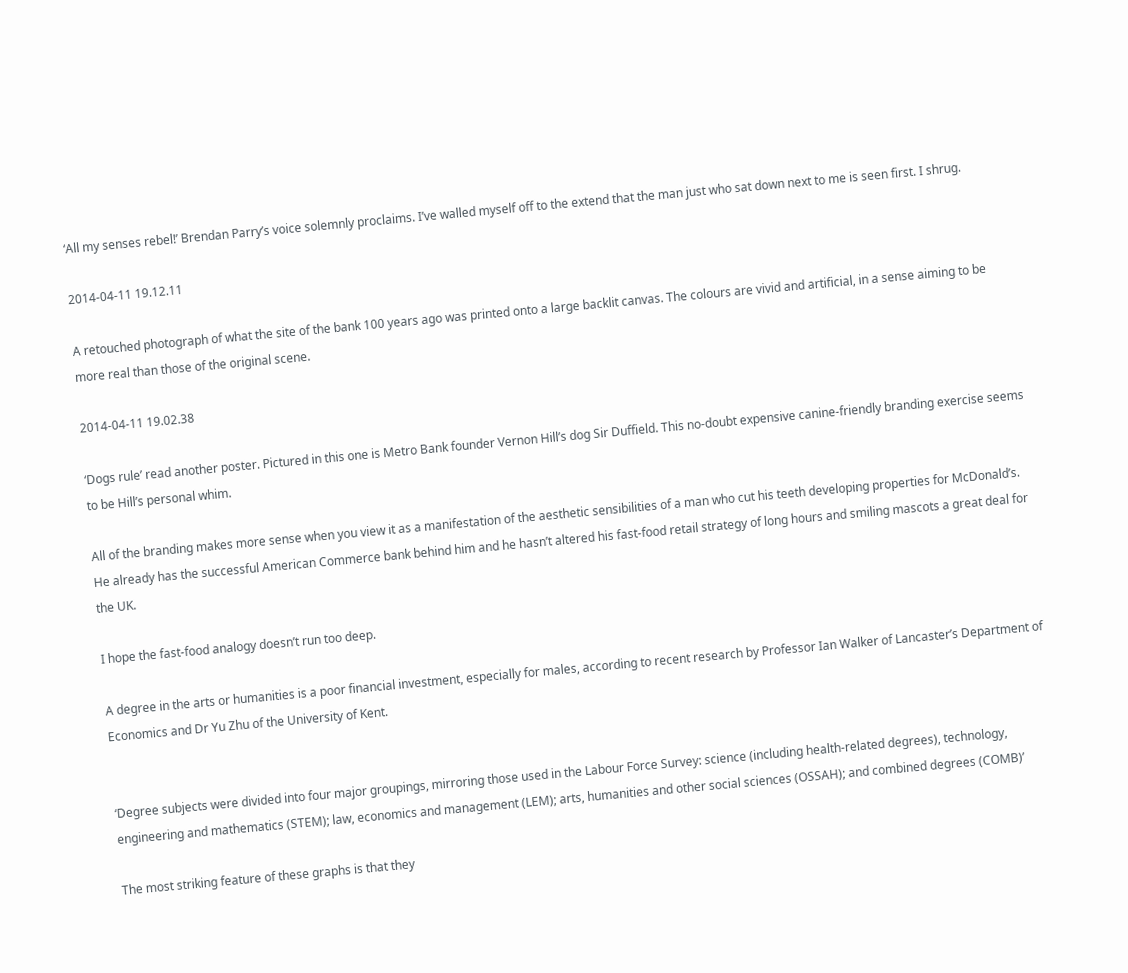‘All my senses rebel!’ Brendan Parry’s voice solemnly proclaims. I’ve walled myself off to the extend that the man just who sat down next to me is seen first. I shrug.

2014-04-11 19.12.11

A retouched photograph of what the site of the bank 100 years ago was printed onto a large backlit canvas. The colours are vivid and artificial, in a sense aiming to be more real than those of the original scene.

2014-04-11 19.02.38

‘Dogs rule’ read another poster. Pictured in this one is Metro Bank founder Vernon Hill’s dog Sir Duffield. This no-doubt expensive canine-friendly branding exercise seems to be Hill’s personal whim.

All of the branding makes more sense when you view it as a manifestation of the aesthetic sensibilities of a man who cut his teeth developing properties for McDonald’s. He already has the successful American Commerce bank behind him and he hasn’t altered his fast-food retail strategy of long hours and smiling mascots a great deal for the UK.

I hope the fast-food analogy doesn’t run too deep.

A degree in the arts or humanities is a poor financial investment, especially for males, according to recent research by Professor Ian Walker of Lancaster’s Department of Economics and Dr Yu Zhu of the University of Kent.


‘Degree subjects were divided into four major groupings, mirroring those used in the Labour Force Survey: science (including health-related degrees), technology, engineering and mathematics (STEM); law, economics and management (LEM); arts, humanities and other social sciences (OSSAH); and combined degrees (COMB)’

The most striking feature of these graphs is that they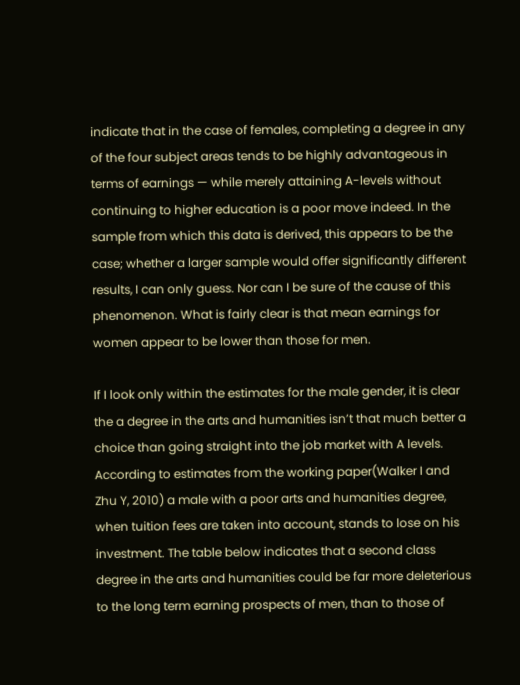indicate that in the case of females, completing a degree in any of the four subject areas tends to be highly advantageous in terms of earnings — while merely attaining A-levels without continuing to higher education is a poor move indeed. In the sample from which this data is derived, this appears to be the case; whether a larger sample would offer significantly different results, I can only guess. Nor can I be sure of the cause of this phenomenon. What is fairly clear is that mean earnings for women appear to be lower than those for men.

If I look only within the estimates for the male gender, it is clear the a degree in the arts and humanities isn’t that much better a choice than going straight into the job market with A levels. According to estimates from the working paper(Walker I and Zhu Y, 2010) a male with a poor arts and humanities degree, when tuition fees are taken into account, stands to lose on his investment. The table below indicates that a second class degree in the arts and humanities could be far more deleterious to the long term earning prospects of men, than to those of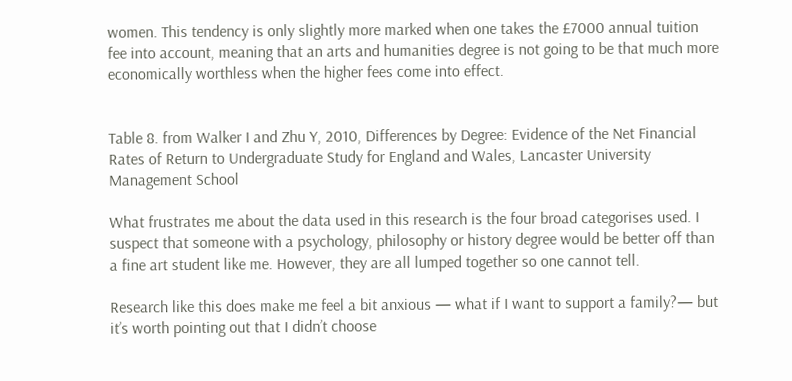women. This tendency is only slightly more marked when one takes the £7000 annual tuition fee into account, meaning that an arts and humanities degree is not going to be that much more economically worthless when the higher fees come into effect.


Table 8. from Walker I and Zhu Y, 2010, Differences by Degree: Evidence of the Net Financial Rates of Return to Undergraduate Study for England and Wales, Lancaster University Management School

What frustrates me about the data used in this research is the four broad categorises used. I suspect that someone with a psychology, philosophy or history degree would be better off than a fine art student like me. However, they are all lumped together so one cannot tell.

Research like this does make me feel a bit anxious — what if I want to support a family?— but it’s worth pointing out that I didn’t choose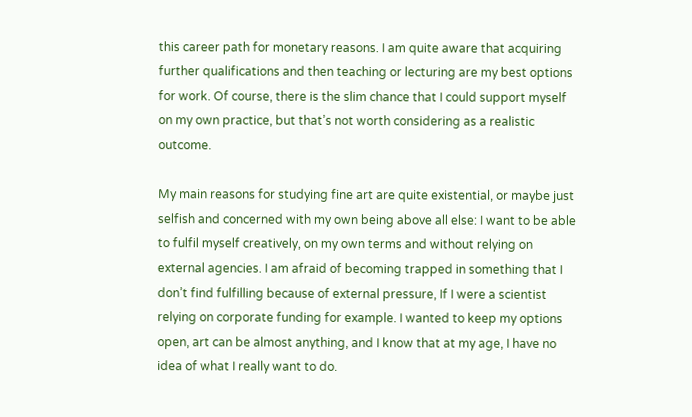this career path for monetary reasons. I am quite aware that acquiring further qualifications and then teaching or lecturing are my best options for work. Of course, there is the slim chance that I could support myself on my own practice, but that’s not worth considering as a realistic outcome.

My main reasons for studying fine art are quite existential, or maybe just selfish and concerned with my own being above all else: I want to be able to fulfil myself creatively, on my own terms and without relying on external agencies. I am afraid of becoming trapped in something that I don’t find fulfilling because of external pressure, If I were a scientist relying on corporate funding for example. I wanted to keep my options open, art can be almost anything, and I know that at my age, I have no idea of what I really want to do.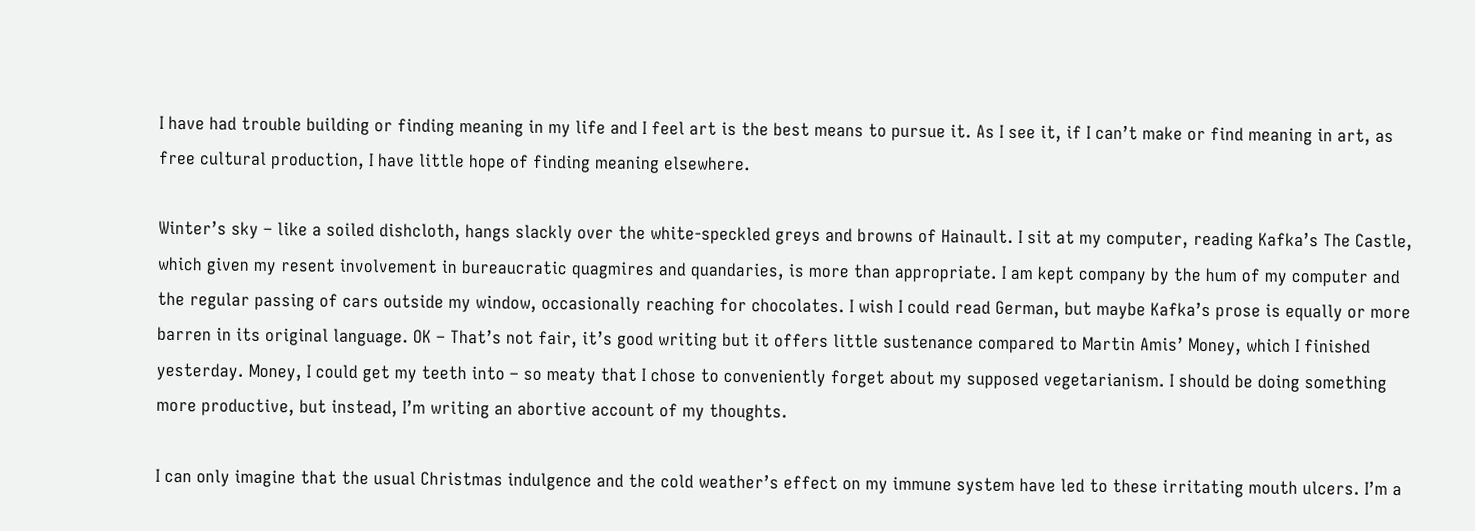I have had trouble building or finding meaning in my life and I feel art is the best means to pursue it. As I see it, if I can’t make or find meaning in art, as free cultural production, I have little hope of finding meaning elsewhere.

Winter’s sky – like a soiled dishcloth, hangs slackly over the white-speckled greys and browns of Hainault. I sit at my computer, reading Kafka’s The Castle, which given my resent involvement in bureaucratic quagmires and quandaries, is more than appropriate. I am kept company by the hum of my computer and the regular passing of cars outside my window, occasionally reaching for chocolates. I wish I could read German, but maybe Kafka’s prose is equally or more barren in its original language. OK – That’s not fair, it’s good writing but it offers little sustenance compared to Martin Amis’ Money, which I finished yesterday. Money, I could get my teeth into – so meaty that I chose to conveniently forget about my supposed vegetarianism. I should be doing something more productive, but instead, I’m writing an abortive account of my thoughts.

I can only imagine that the usual Christmas indulgence and the cold weather’s effect on my immune system have led to these irritating mouth ulcers. I’m a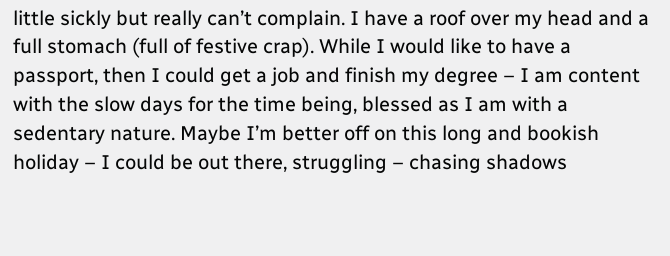little sickly but really can’t complain. I have a roof over my head and a full stomach (full of festive crap). While I would like to have a passport, then I could get a job and finish my degree – I am content with the slow days for the time being, blessed as I am with a sedentary nature. Maybe I’m better off on this long and bookish holiday – I could be out there, struggling – chasing shadows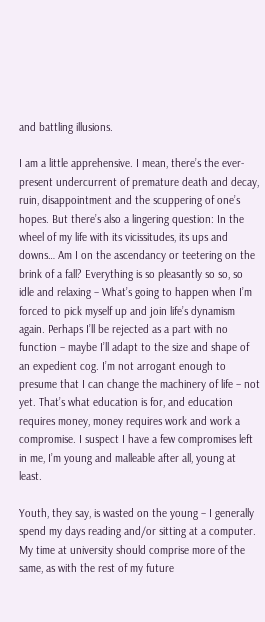and battling illusions.

I am a little apprehensive. I mean, there’s the ever-present undercurrent of premature death and decay, ruin, disappointment and the scuppering of one’s hopes. But there’s also a lingering question: In the wheel of my life with its vicissitudes, its ups and downs… Am I on the ascendancy or teetering on the brink of a fall? Everything is so pleasantly so so, so idle and relaxing – What’s going to happen when I’m forced to pick myself up and join life’s dynamism again. Perhaps I’ll be rejected as a part with no function – maybe I’ll adapt to the size and shape of an expedient cog. I’m not arrogant enough to presume that I can change the machinery of life – not yet. That’s what education is for, and education requires money, money requires work and work a compromise. I suspect I have a few compromises left in me, I’m young and malleable after all, young at least.

Youth, they say, is wasted on the young – I generally spend my days reading and/or sitting at a computer. My time at university should comprise more of the same, as with the rest of my future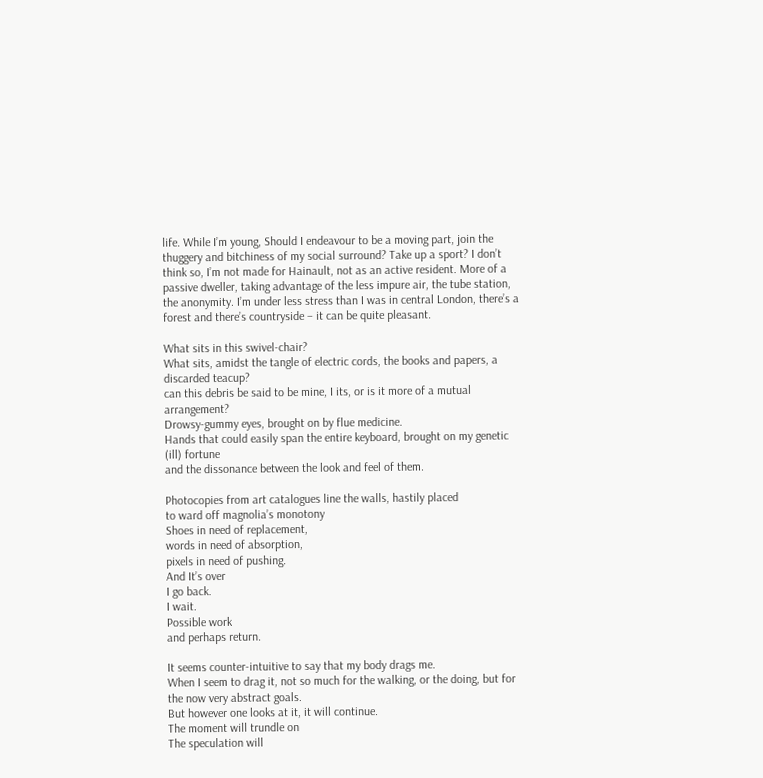life. While I’m young, Should I endeavour to be a moving part, join the thuggery and bitchiness of my social surround? Take up a sport? I don’t think so, I’m not made for Hainault, not as an active resident. More of a passive dweller, taking advantage of the less impure air, the tube station, the anonymity. I’m under less stress than I was in central London, there’s a forest and there’s countryside – it can be quite pleasant.

What sits in this swivel-chair?
What sits, amidst the tangle of electric cords, the books and papers, a discarded teacup?
can this debris be said to be mine, I its, or is it more of a mutual arrangement?
Drowsy-gummy eyes, brought on by flue medicine.
Hands that could easily span the entire keyboard, brought on my genetic (ill) fortune
and the dissonance between the look and feel of them.

Photocopies from art catalogues line the walls, hastily placed
to ward off magnolia’s monotony
Shoes in need of replacement,
words in need of absorption,
pixels in need of pushing.
And It’s over
I go back.
I wait.
Possible work
and perhaps return.

It seems counter-intuitive to say that my body drags me.
When I seem to drag it, not so much for the walking, or the doing, but for the now very abstract goals.
But however one looks at it, it will continue.
The moment will trundle on
The speculation will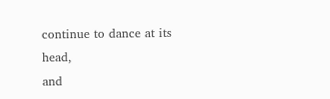continue to dance at its head,
and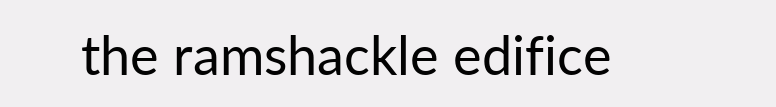the ramshackle edifice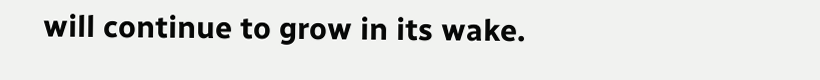will continue to grow in its wake.